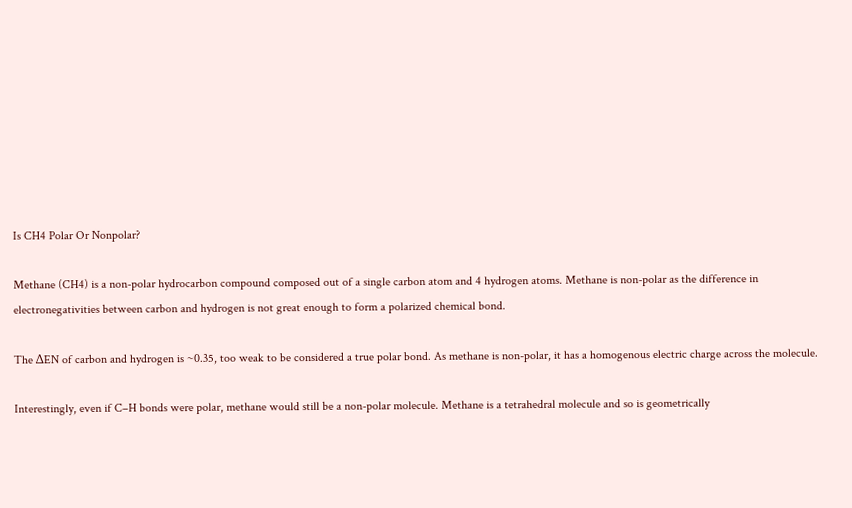Is CH4 Polar Or Nonpolar?

Methane (CH4) is a non-polar hydrocarbon compound composed out of a single carbon atom and 4 hydrogen atoms. Methane is non-polar as the difference in electronegativities between carbon and hydrogen is not great enough to form a polarized chemical bond.

The ΔEN of carbon and hydrogen is ~0.35, too weak to be considered a true polar bond. As methane is non-polar, it has a homogenous electric charge across the molecule.

Interestingly, even if C–H bonds were polar, methane would still be a non-polar molecule. Methane is a tetrahedral molecule and so is geometrically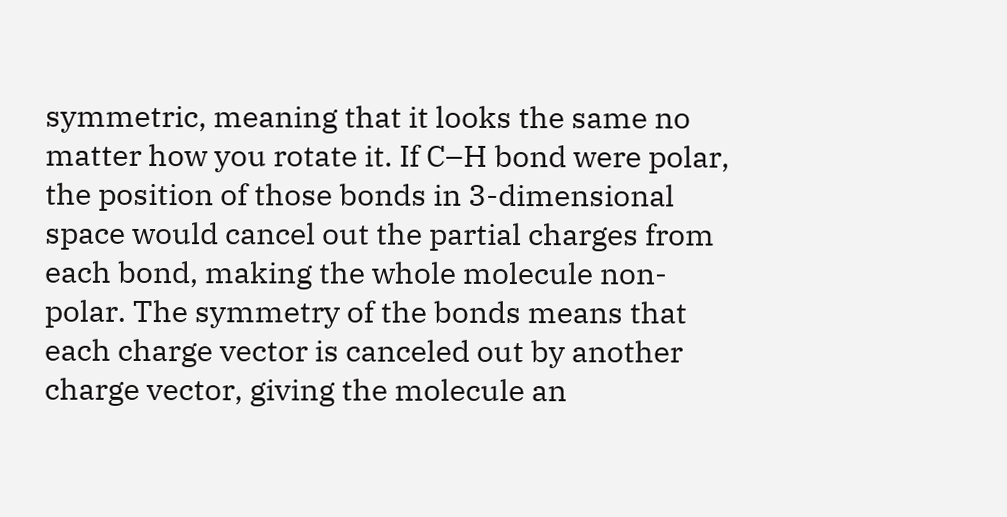symmetric, meaning that it looks the same no matter how you rotate it. If C–H bond were polar, the position of those bonds in 3-dimensional space would cancel out the partial charges from each bond, making the whole molecule non-polar. The symmetry of the bonds means that each charge vector is canceled out by another charge vector, giving the molecule an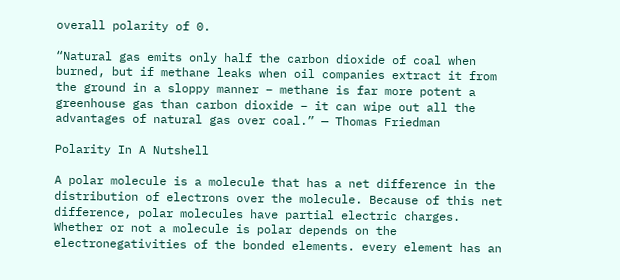overall polarity of 0.

“Natural gas emits only half the carbon dioxide of coal when burned, but if methane leaks when oil companies extract it from the ground in a sloppy manner – methane is far more potent a greenhouse gas than carbon dioxide – it can wipe out all the advantages of natural gas over coal.” — Thomas Friedman

Polarity In A Nutshell

A polar molecule is a molecule that has a net difference in the distribution of electrons over the molecule. Because of this net difference, polar molecules have partial electric charges. Whether or not a molecule is polar depends on the electronegativities of the bonded elements. every element has an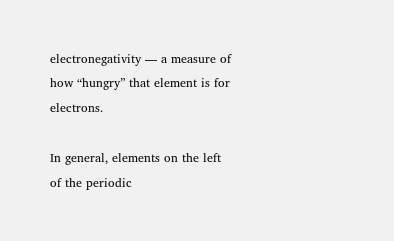electronegativity — a measure of how “hungry” that element is for electrons.

In general, elements on the left of the periodic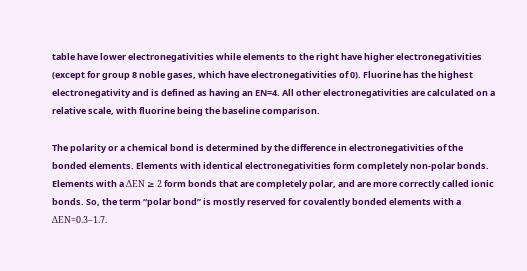table have lower electronegativities while elements to the right have higher electronegativities (except for group 8 noble gases, which have electronegativities of 0). Fluorine has the highest electronegativity and is defined as having an EN=4. All other electronegativities are calculated on a relative scale, with fluorine being the baseline comparison.

The polarity or a chemical bond is determined by the difference in electronegativities of the bonded elements. Elements with identical electronegativities form completely non-polar bonds. Elements with a ΔEN ≥ 2 form bonds that are completely polar, and are more correctly called ionic bonds. So, the term “polar bond” is mostly reserved for covalently bonded elements with a ΔEN=0.3–1.7.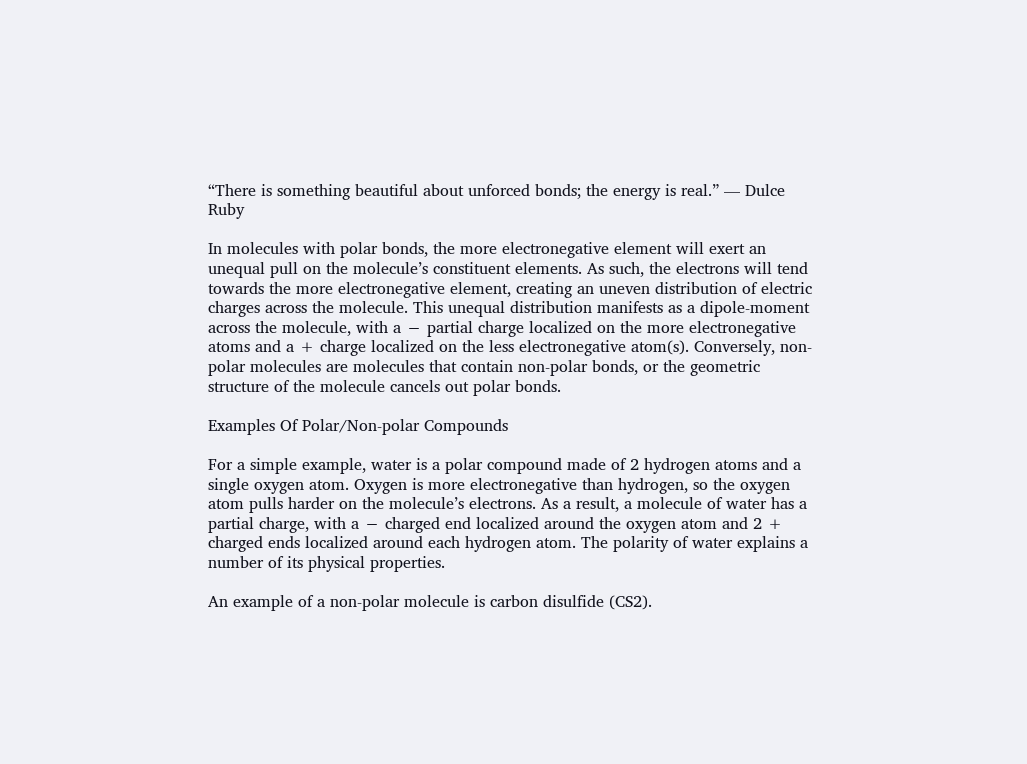“There is something beautiful about unforced bonds; the energy is real.” — Dulce Ruby

In molecules with polar bonds, the more electronegative element will exert an unequal pull on the molecule’s constituent elements. As such, the electrons will tend towards the more electronegative element, creating an uneven distribution of electric charges across the molecule. This unequal distribution manifests as a dipole-moment across the molecule, with a − partial charge localized on the more electronegative atoms and a + charge localized on the less electronegative atom(s). Conversely, non-polar molecules are molecules that contain non-polar bonds, or the geometric structure of the molecule cancels out polar bonds.

Examples Of Polar/Non-polar Compounds

For a simple example, water is a polar compound made of 2 hydrogen atoms and a single oxygen atom. Oxygen is more electronegative than hydrogen, so the oxygen atom pulls harder on the molecule’s electrons. As a result, a molecule of water has a partial charge, with a − charged end localized around the oxygen atom and 2 + charged ends localized around each hydrogen atom. The polarity of water explains a number of its physical properties.

An example of a non-polar molecule is carbon disulfide (CS2).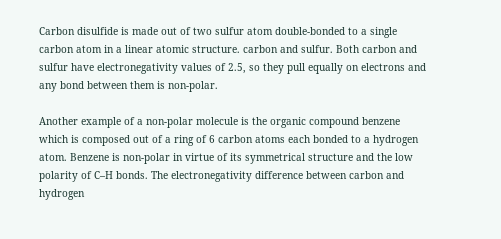Carbon disulfide is made out of two sulfur atom double-bonded to a single carbon atom in a linear atomic structure. carbon and sulfur. Both carbon and sulfur have electronegativity values of 2.5, so they pull equally on electrons and any bond between them is non-polar.

Another example of a non-polar molecule is the organic compound benzene which is composed out of a ring of 6 carbon atoms each bonded to a hydrogen atom. Benzene is non-polar in virtue of its symmetrical structure and the low polarity of C–H bonds. The electronegativity difference between carbon and hydrogen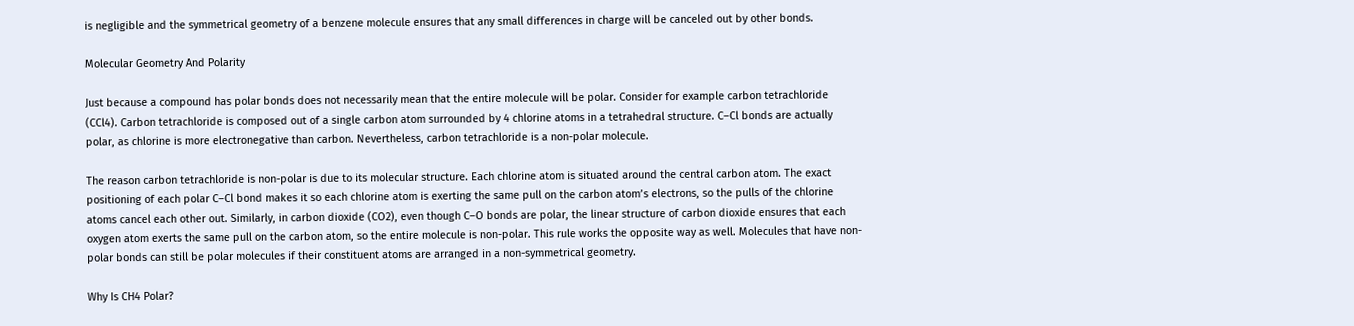is negligible and the symmetrical geometry of a benzene molecule ensures that any small differences in charge will be canceled out by other bonds.

Molecular Geometry And Polarity

Just because a compound has polar bonds does not necessarily mean that the entire molecule will be polar. Consider for example carbon tetrachloride (CCl4). Carbon tetrachloride is composed out of a single carbon atom surrounded by 4 chlorine atoms in a tetrahedral structure. C–Cl bonds are actually polar, as chlorine is more electronegative than carbon. Nevertheless, carbon tetrachloride is a non-polar molecule.

The reason carbon tetrachloride is non-polar is due to its molecular structure. Each chlorine atom is situated around the central carbon atom. The exact positioning of each polar C–Cl bond makes it so each chlorine atom is exerting the same pull on the carbon atom’s electrons, so the pulls of the chlorine atoms cancel each other out. Similarly, in carbon dioxide (CO2), even though C–O bonds are polar, the linear structure of carbon dioxide ensures that each oxygen atom exerts the same pull on the carbon atom, so the entire molecule is non-polar. This rule works the opposite way as well. Molecules that have non-polar bonds can still be polar molecules if their constituent atoms are arranged in a non-symmetrical geometry.

Why Is CH4 Polar?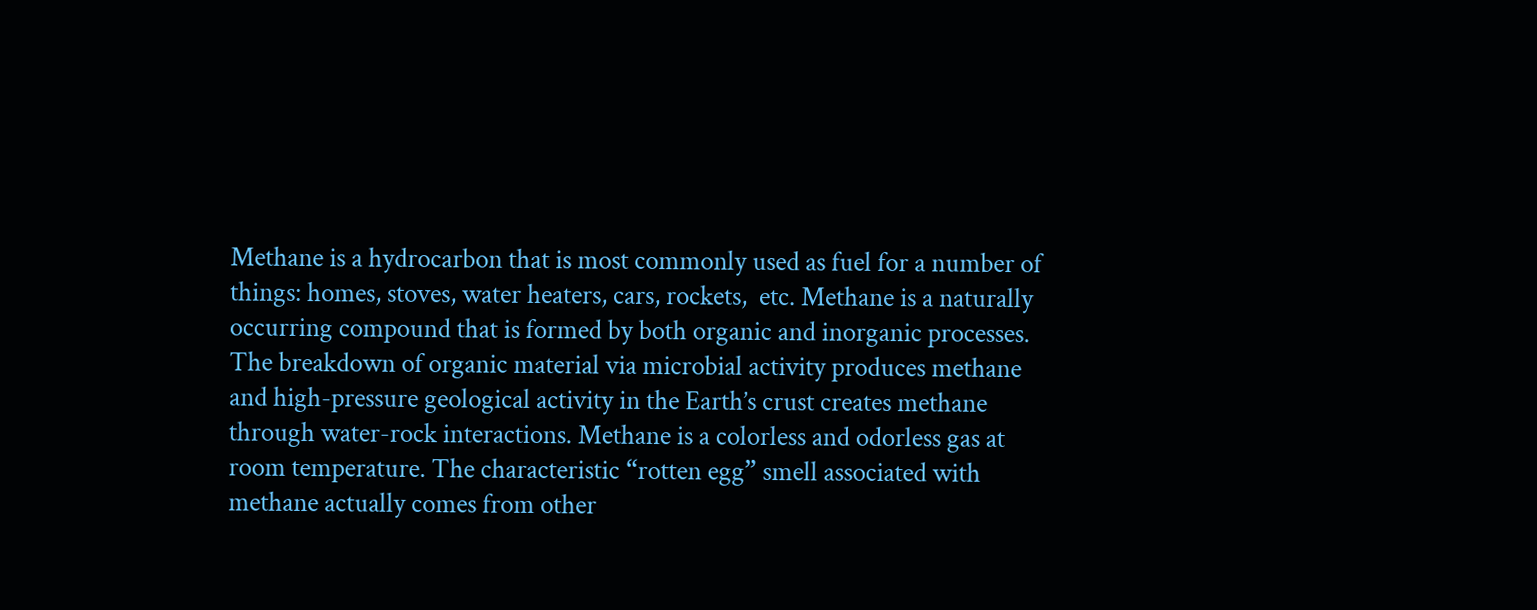Methane is a hydrocarbon that is most commonly used as fuel for a number of things: homes, stoves, water heaters, cars, rockets,  etc. Methane is a naturally occurring compound that is formed by both organic and inorganic processes. The breakdown of organic material via microbial activity produces methane and high-pressure geological activity in the Earth’s crust creates methane through water-rock interactions. Methane is a colorless and odorless gas at room temperature. The characteristic “rotten egg” smell associated with methane actually comes from other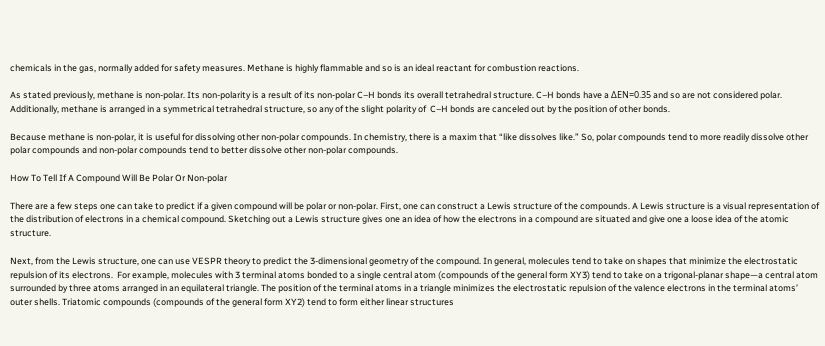chemicals in the gas, normally added for safety measures. Methane is highly flammable and so is an ideal reactant for combustion reactions.

As stated previously, methane is non-polar. Its non-polarity is a result of its non-polar C–H bonds its overall tetrahedral structure. C–H bonds have a ΔEN=0.35 and so are not considered polar. Additionally, methane is arranged in a symmetrical tetrahedral structure, so any of the slight polarity of  C–H bonds are canceled out by the position of other bonds.

Because methane is non-polar, it is useful for dissolving other non-polar compounds. In chemistry, there is a maxim that “like dissolves like.” So, polar compounds tend to more readily dissolve other polar compounds and non-polar compounds tend to better dissolve other non-polar compounds.

How To Tell If A Compound Will Be Polar Or Non-polar

There are a few steps one can take to predict if a given compound will be polar or non-polar. First, one can construct a Lewis structure of the compounds. A Lewis structure is a visual representation of the distribution of electrons in a chemical compound. Sketching out a Lewis structure gives one an idea of how the electrons in a compound are situated and give one a loose idea of the atomic structure.

Next, from the Lewis structure, one can use VESPR theory to predict the 3-dimensional geometry of the compound. In general, molecules tend to take on shapes that minimize the electrostatic repulsion of its electrons.  For example, molecules with 3 terminal atoms bonded to a single central atom (compounds of the general form XY3) tend to take on a trigonal-planar shape—a central atom surrounded by three atoms arranged in an equilateral triangle. The position of the terminal atoms in a triangle minimizes the electrostatic repulsion of the valence electrons in the terminal atoms’ outer shells. Triatomic compounds (compounds of the general form XY2) tend to form either linear structures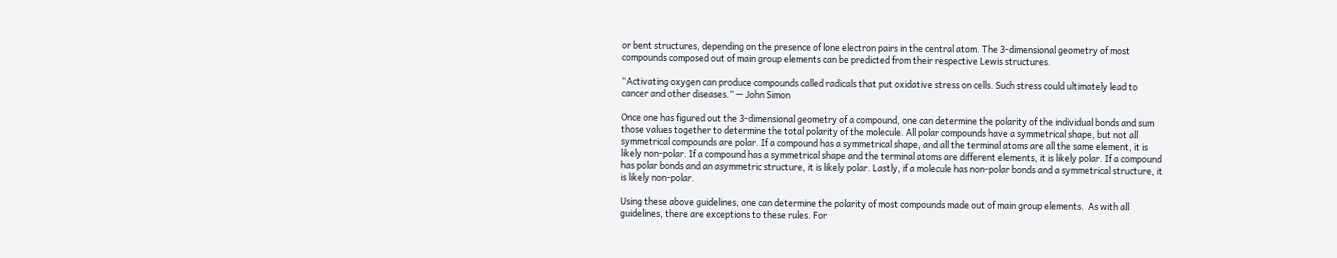or bent structures, depending on the presence of lone electron pairs in the central atom. The 3-dimensional geometry of most compounds composed out of main group elements can be predicted from their respective Lewis structures.

“Activating oxygen can produce compounds called radicals that put oxidative stress on cells. Such stress could ultimately lead to cancer and other diseases.” — John Simon

Once one has figured out the 3-dimensional geometry of a compound, one can determine the polarity of the individual bonds and sum those values together to determine the total polarity of the molecule. All polar compounds have a symmetrical shape, but not all symmetrical compounds are polar. If a compound has a symmetrical shape, and all the terminal atoms are all the same element, it is likely non-polar. If a compound has a symmetrical shape and the terminal atoms are different elements, it is likely polar. If a compound has polar bonds and an asymmetric structure, it is likely polar. Lastly, if a molecule has non-polar bonds and a symmetrical structure, it is likely non-polar.

Using these above guidelines, one can determine the polarity of most compounds made out of main group elements.  As with all guidelines, there are exceptions to these rules. For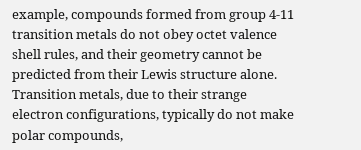example, compounds formed from group 4-11 transition metals do not obey octet valence shell rules, and their geometry cannot be predicted from their Lewis structure alone. Transition metals, due to their strange electron configurations, typically do not make polar compounds,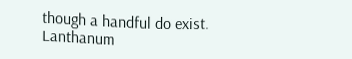though a handful do exist. Lanthanum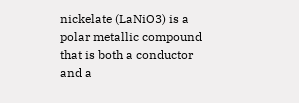nickelate (LaNiO3) is a polar metallic compound that is both a conductor and a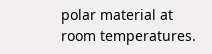polar material at room temperatures.